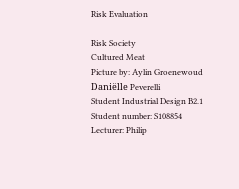Risk Evaluation

Risk Society
Cultured Meat
Picture by: Aylin Groenewoud
Daniëlle Peverelli
Student Industrial Design B2.1
Student number: S108854
Lecturer: Philip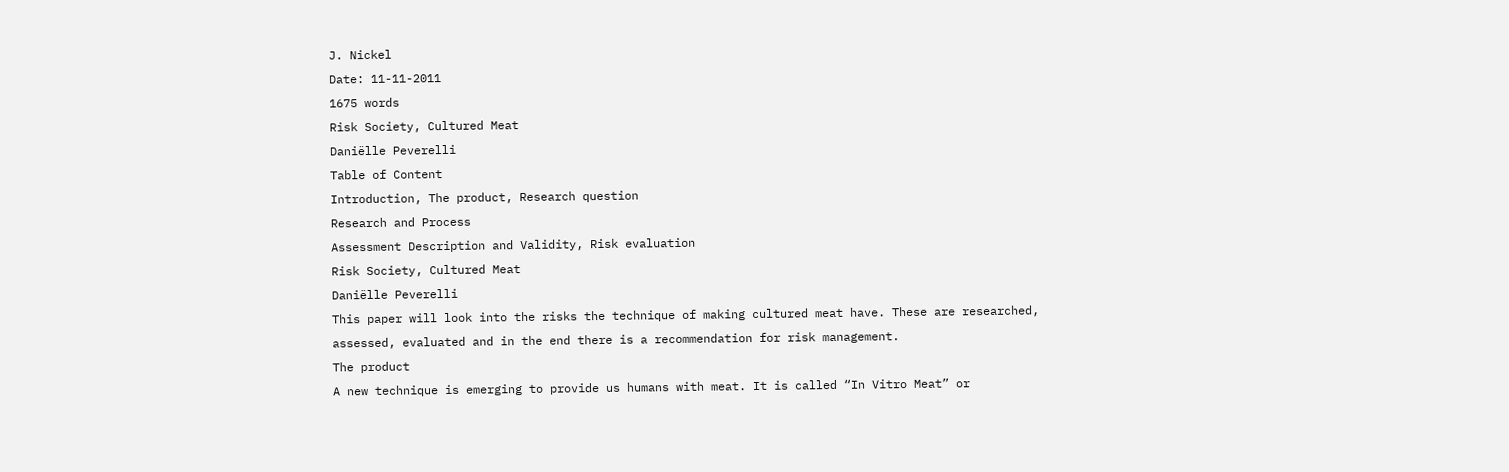J. Nickel
Date: 11-11-2011
1675 words
Risk Society, Cultured Meat
Daniëlle Peverelli
Table of Content
Introduction, The product, Research question
Research and Process
Assessment Description and Validity, Risk evaluation
Risk Society, Cultured Meat
Daniëlle Peverelli
This paper will look into the risks the technique of making cultured meat have. These are researched,
assessed, evaluated and in the end there is a recommendation for risk management.
The product
A new technique is emerging to provide us humans with meat. It is called “In Vitro Meat” or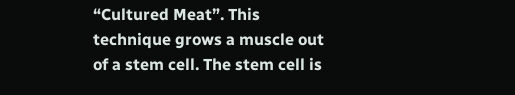“Cultured Meat”. This technique grows a muscle out of a stem cell. The stem cell is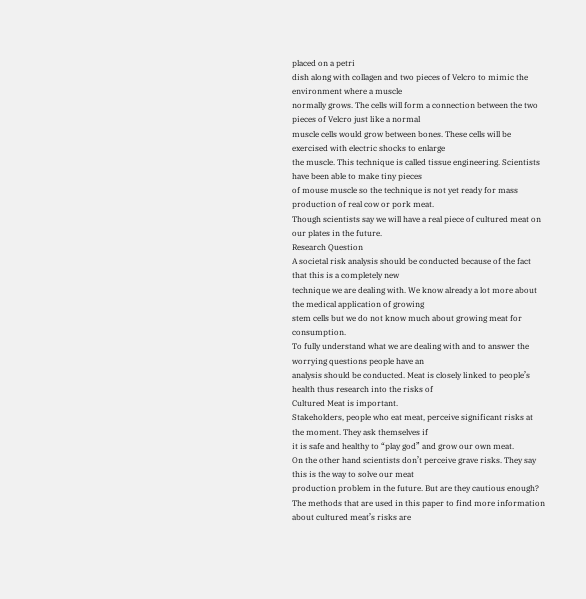placed on a petri
dish along with collagen and two pieces of Velcro to mimic the environment where a muscle
normally grows. The cells will form a connection between the two pieces of Velcro just like a normal
muscle cells would grow between bones. These cells will be exercised with electric shocks to enlarge
the muscle. This technique is called tissue engineering. Scientists have been able to make tiny pieces
of mouse muscle so the technique is not yet ready for mass production of real cow or pork meat.
Though scientists say we will have a real piece of cultured meat on our plates in the future.
Research Question
A societal risk analysis should be conducted because of the fact that this is a completely new
technique we are dealing with. We know already a lot more about the medical application of growing
stem cells but we do not know much about growing meat for consumption.
To fully understand what we are dealing with and to answer the worrying questions people have an
analysis should be conducted. Meat is closely linked to people’s health thus research into the risks of
Cultured Meat is important.
Stakeholders, people who eat meat, perceive significant risks at the moment. They ask themselves if
it is safe and healthy to “play god” and grow our own meat.
On the other hand scientists don’t perceive grave risks. They say this is the way to solve our meat
production problem in the future. But are they cautious enough?
The methods that are used in this paper to find more information about cultured meat’s risks are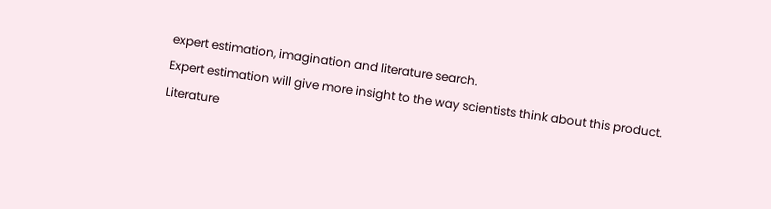expert estimation, imagination and literature search.
Expert estimation will give more insight to the way scientists think about this product. Literature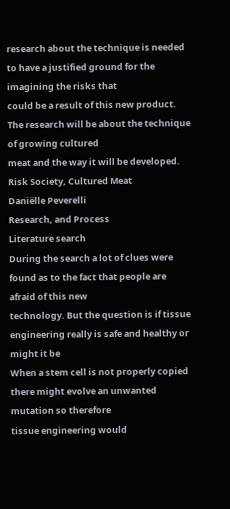research about the technique is needed to have a justified ground for the imagining the risks that
could be a result of this new product. The research will be about the technique of growing cultured
meat and the way it will be developed.
Risk Society, Cultured Meat
Daniëlle Peverelli
Research, and Process
Literature search
During the search a lot of clues were found as to the fact that people are afraid of this new
technology. But the question is if tissue engineering really is safe and healthy or might it be
When a stem cell is not properly copied there might evolve an unwanted mutation so therefore
tissue engineering would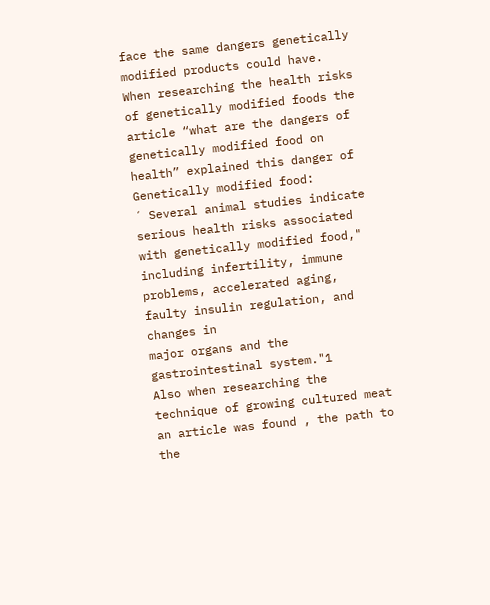face the same dangers genetically modified products could have.
When researching the health risks of genetically modified foods the article “what are the dangers of
genetically modified food on health” explained this danger of Genetically modified food:
´ Several animal studies indicate serious health risks associated with genetically modified food,"
including infertility, immune problems, accelerated aging, faulty insulin regulation, and changes in
major organs and the gastrointestinal system."1
Also when researching the technique of growing cultured meat an article was found , the path to the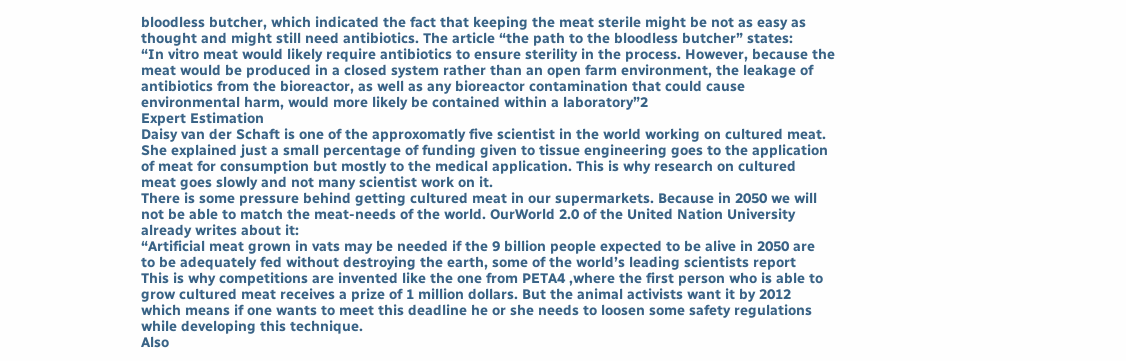bloodless butcher, which indicated the fact that keeping the meat sterile might be not as easy as
thought and might still need antibiotics. The article “the path to the bloodless butcher” states:
“In vitro meat would likely require antibiotics to ensure sterility in the process. However, because the
meat would be produced in a closed system rather than an open farm environment, the leakage of
antibiotics from the bioreactor, as well as any bioreactor contamination that could cause
environmental harm, would more likely be contained within a laboratory”2
Expert Estimation
Daisy van der Schaft is one of the approxomatly five scientist in the world working on cultured meat.
She explained just a small percentage of funding given to tissue engineering goes to the application
of meat for consumption but mostly to the medical application. This is why research on cultured
meat goes slowly and not many scientist work on it.
There is some pressure behind getting cultured meat in our supermarkets. Because in 2050 we will
not be able to match the meat-needs of the world. OurWorld 2.0 of the United Nation University
already writes about it:
“Artificial meat grown in vats may be needed if the 9 billion people expected to be alive in 2050 are
to be adequately fed without destroying the earth, some of the world’s leading scientists report
This is why competitions are invented like the one from PETA4 ,where the first person who is able to
grow cultured meat receives a prize of 1 million dollars. But the animal activists want it by 2012
which means if one wants to meet this deadline he or she needs to loosen some safety regulations
while developing this technique.
Also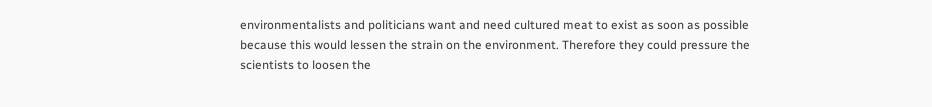environmentalists and politicians want and need cultured meat to exist as soon as possible
because this would lessen the strain on the environment. Therefore they could pressure the
scientists to loosen the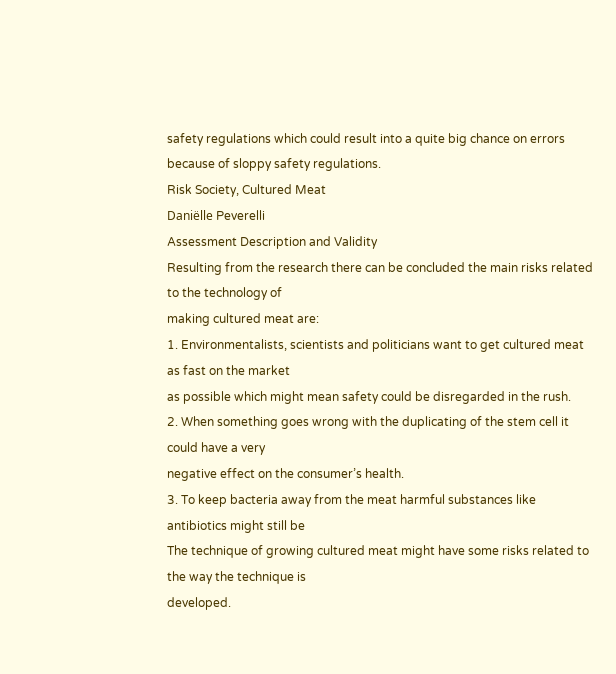safety regulations which could result into a quite big chance on errors
because of sloppy safety regulations.
Risk Society, Cultured Meat
Daniëlle Peverelli
Assessment Description and Validity
Resulting from the research there can be concluded the main risks related to the technology of
making cultured meat are:
1. Environmentalists, scientists and politicians want to get cultured meat as fast on the market
as possible which might mean safety could be disregarded in the rush.
2. When something goes wrong with the duplicating of the stem cell it could have a very
negative effect on the consumer’s health.
3. To keep bacteria away from the meat harmful substances like antibiotics might still be
The technique of growing cultured meat might have some risks related to the way the technique is
developed.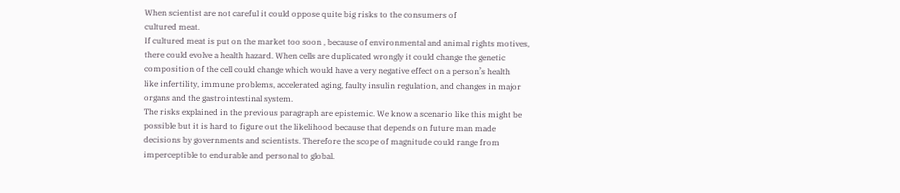When scientist are not careful it could oppose quite big risks to the consumers of
cultured meat.
If cultured meat is put on the market too soon , because of environmental and animal rights motives,
there could evolve a health hazard. When cells are duplicated wrongly it could change the genetic
composition of the cell could change which would have a very negative effect on a person’s health
like infertility, immune problems, accelerated aging, faulty insulin regulation, and changes in major
organs and the gastrointestinal system.
The risks explained in the previous paragraph are epistemic. We know a scenario like this might be
possible but it is hard to figure out the likelihood because that depends on future man made
decisions by governments and scientists. Therefore the scope of magnitude could range from
imperceptible to endurable and personal to global.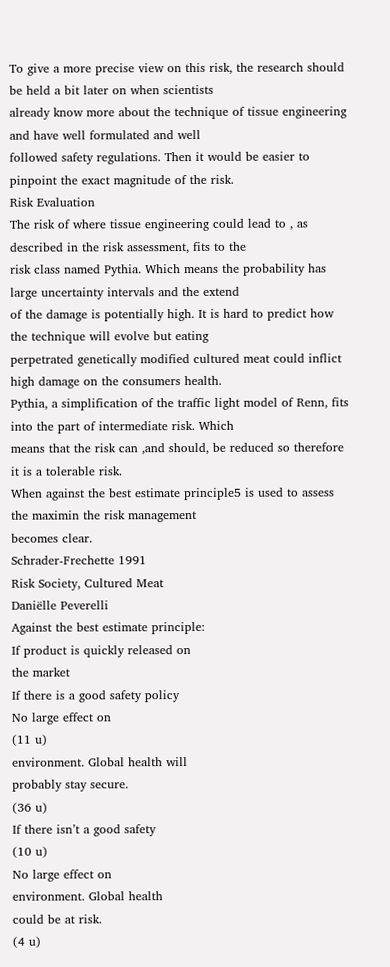To give a more precise view on this risk, the research should be held a bit later on when scientists
already know more about the technique of tissue engineering and have well formulated and well
followed safety regulations. Then it would be easier to pinpoint the exact magnitude of the risk.
Risk Evaluation
The risk of where tissue engineering could lead to , as described in the risk assessment, fits to the
risk class named Pythia. Which means the probability has large uncertainty intervals and the extend
of the damage is potentially high. It is hard to predict how the technique will evolve but eating
perpetrated genetically modified cultured meat could inflict high damage on the consumers health.
Pythia, a simplification of the traffic light model of Renn, fits into the part of intermediate risk. Which
means that the risk can ,and should, be reduced so therefore it is a tolerable risk.
When against the best estimate principle5 is used to assess the maximin the risk management
becomes clear.
Schrader-Frechette 1991
Risk Society, Cultured Meat
Daniëlle Peverelli
Against the best estimate principle:
If product is quickly released on
the market
If there is a good safety policy
No large effect on
(11 u)
environment. Global health will
probably stay secure.
(36 u)
If there isn’t a good safety
(10 u)
No large effect on
environment. Global health
could be at risk.
(4 u)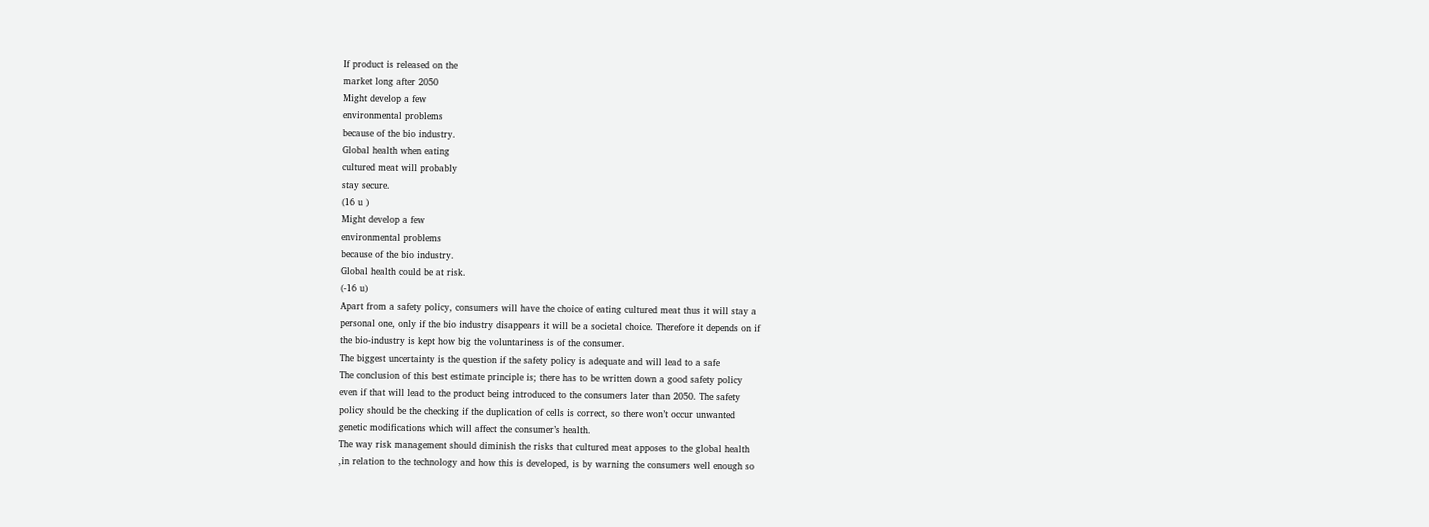If product is released on the
market long after 2050
Might develop a few
environmental problems
because of the bio industry.
Global health when eating
cultured meat will probably
stay secure.
(16 u )
Might develop a few
environmental problems
because of the bio industry.
Global health could be at risk.
(-16 u)
Apart from a safety policy, consumers will have the choice of eating cultured meat thus it will stay a
personal one, only if the bio industry disappears it will be a societal choice. Therefore it depends on if
the bio-industry is kept how big the voluntariness is of the consumer.
The biggest uncertainty is the question if the safety policy is adequate and will lead to a safe
The conclusion of this best estimate principle is; there has to be written down a good safety policy
even if that will lead to the product being introduced to the consumers later than 2050. The safety
policy should be the checking if the duplication of cells is correct, so there won’t occur unwanted
genetic modifications which will affect the consumer’s health.
The way risk management should diminish the risks that cultured meat apposes to the global health
,in relation to the technology and how this is developed, is by warning the consumers well enough so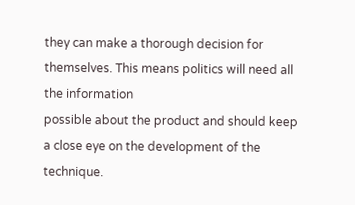they can make a thorough decision for themselves. This means politics will need all the information
possible about the product and should keep a close eye on the development of the technique.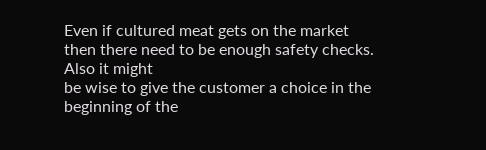Even if cultured meat gets on the market then there need to be enough safety checks. Also it might
be wise to give the customer a choice in the beginning of the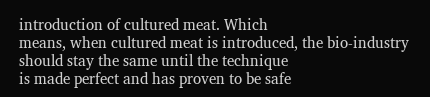introduction of cultured meat. Which
means, when cultured meat is introduced, the bio-industry should stay the same until the technique
is made perfect and has proven to be safe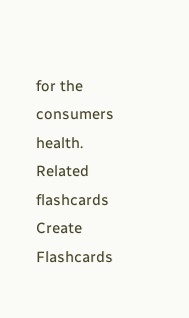for the consumers health.
Related flashcards
Create Flashcards